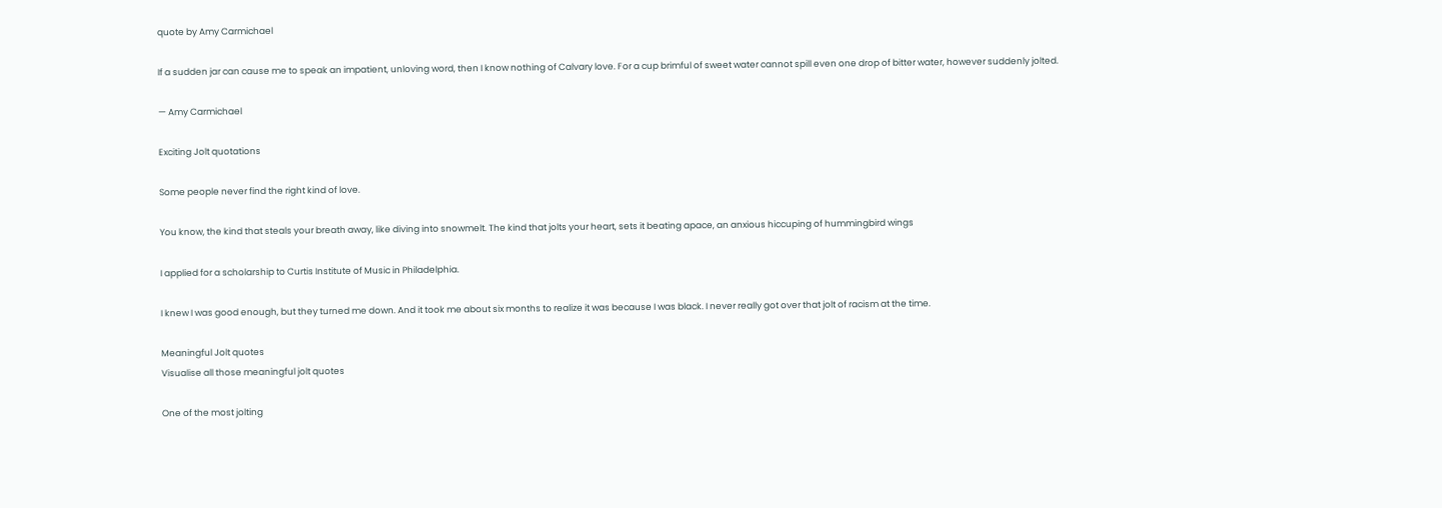quote by Amy Carmichael

If a sudden jar can cause me to speak an impatient, unloving word, then I know nothing of Calvary love. For a cup brimful of sweet water cannot spill even one drop of bitter water, however suddenly jolted.

— Amy Carmichael

Exciting Jolt quotations

Some people never find the right kind of love.

You know, the kind that steals your breath away, like diving into snowmelt. The kind that jolts your heart, sets it beating apace, an anxious hiccuping of hummingbird wings

I applied for a scholarship to Curtis Institute of Music in Philadelphia.

I knew I was good enough, but they turned me down. And it took me about six months to realize it was because I was black. I never really got over that jolt of racism at the time.

Meaningful Jolt quotes
Visualise all those meaningful jolt quotes

One of the most jolting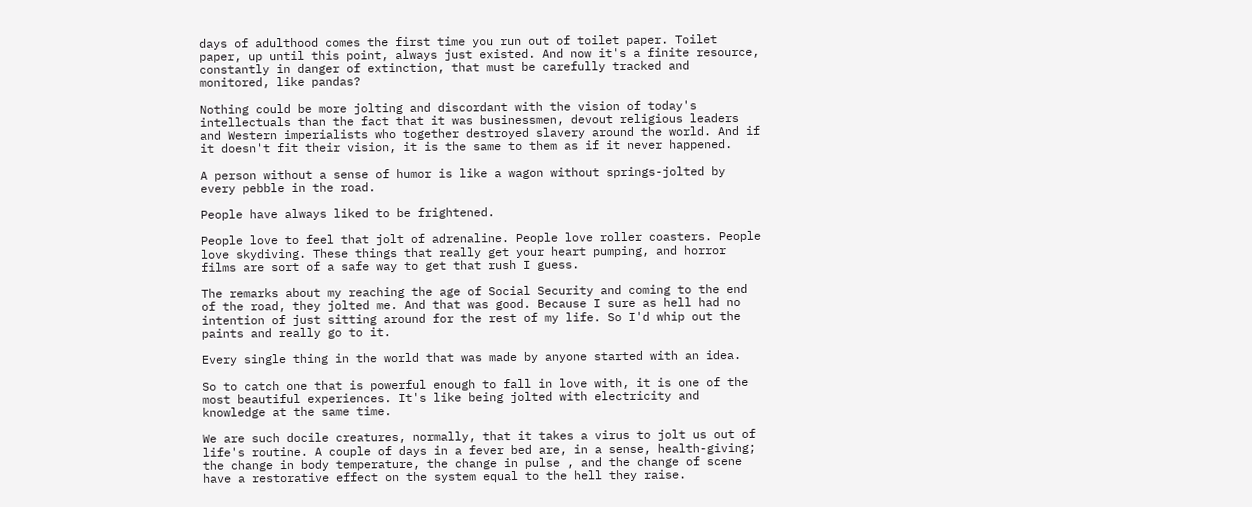days of adulthood comes the first time you run out of toilet paper. Toilet paper, up until this point, always just existed. And now it's a finite resource, constantly in danger of extinction, that must be carefully tracked and monitored, like pandas?

Nothing could be more jolting and discordant with the vision of today's intellectuals than the fact that it was businessmen, devout religious leaders and Western imperialists who together destroyed slavery around the world. And if it doesn't fit their vision, it is the same to them as if it never happened.

A person without a sense of humor is like a wagon without springs-jolted by every pebble in the road.

People have always liked to be frightened.

People love to feel that jolt of adrenaline. People love roller coasters. People love skydiving. These things that really get your heart pumping, and horror films are sort of a safe way to get that rush I guess.

The remarks about my reaching the age of Social Security and coming to the end of the road, they jolted me. And that was good. Because I sure as hell had no intention of just sitting around for the rest of my life. So I'd whip out the paints and really go to it.

Every single thing in the world that was made by anyone started with an idea.

So to catch one that is powerful enough to fall in love with, it is one of the most beautiful experiences. It's like being jolted with electricity and knowledge at the same time.

We are such docile creatures, normally, that it takes a virus to jolt us out of life's routine. A couple of days in a fever bed are, in a sense, health-giving; the change in body temperature, the change in pulse , and the change of scene have a restorative effect on the system equal to the hell they raise.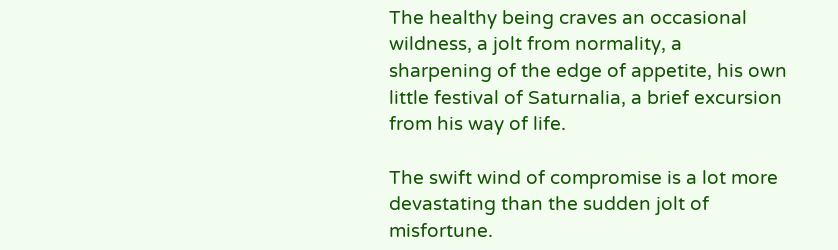The healthy being craves an occasional wildness, a jolt from normality, a sharpening of the edge of appetite, his own little festival of Saturnalia, a brief excursion from his way of life.

The swift wind of compromise is a lot more devastating than the sudden jolt of misfortune.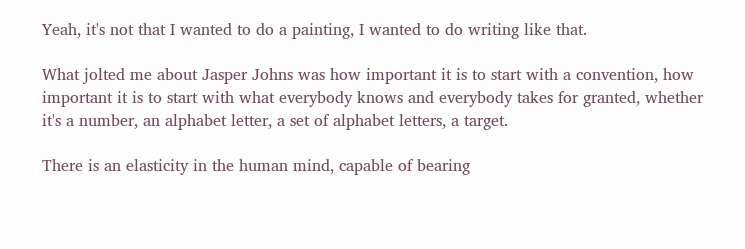Yeah, it's not that I wanted to do a painting, I wanted to do writing like that.

What jolted me about Jasper Johns was how important it is to start with a convention, how important it is to start with what everybody knows and everybody takes for granted, whether it's a number, an alphabet letter, a set of alphabet letters, a target.

There is an elasticity in the human mind, capable of bearing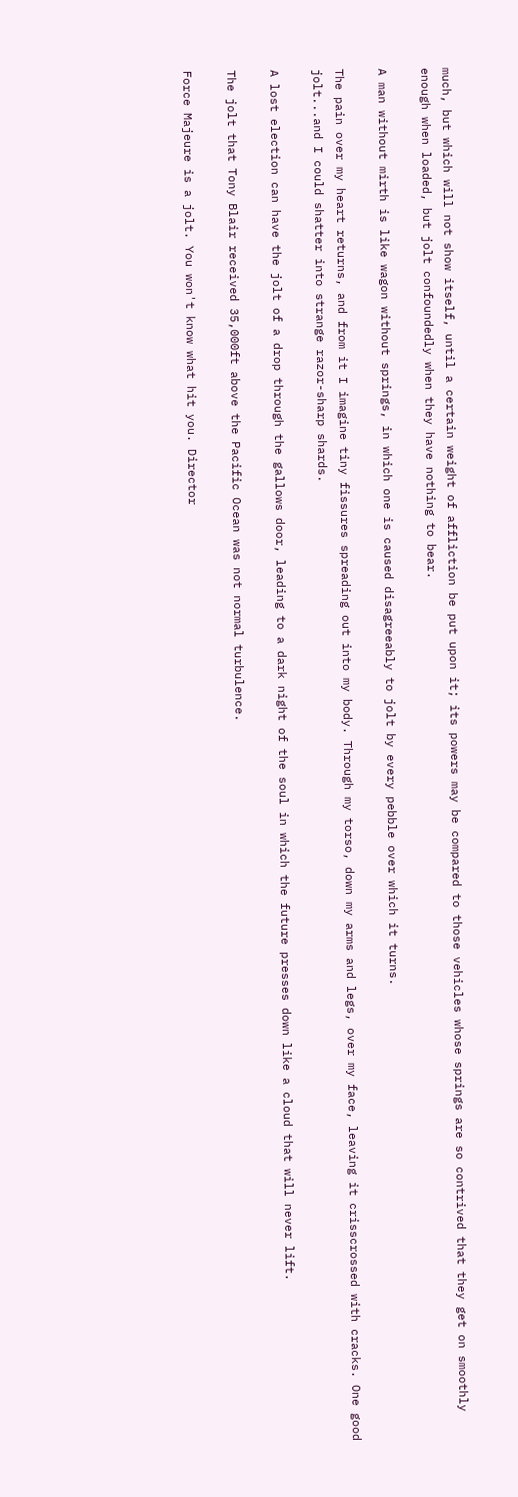much, but which will not show itself, until a certain weight of affliction be put upon it; its powers may be compared to those vehicles whose springs are so contrived that they get on smoothly enough when loaded, but jolt confoundedly when they have nothing to bear.

A man without mirth is like wagon without springs, in which one is caused disagreeably to jolt by every pebble over which it turns.

The pain over my heart returns, and from it I imagine tiny fissures spreading out into my body. Through my torso, down my arms and legs, over my face, leaving it crisscrossed with cracks. One good jolt...and I could shatter into strange razor-sharp shards.

A lost election can have the jolt of a drop through the gallows door, leading to a dark night of the soul in which the future presses down like a cloud that will never lift.

The jolt that Tony Blair received 35,000ft above the Pacific Ocean was not normal turbulence.

Force Majeure is a jolt. You won't know what hit you. Director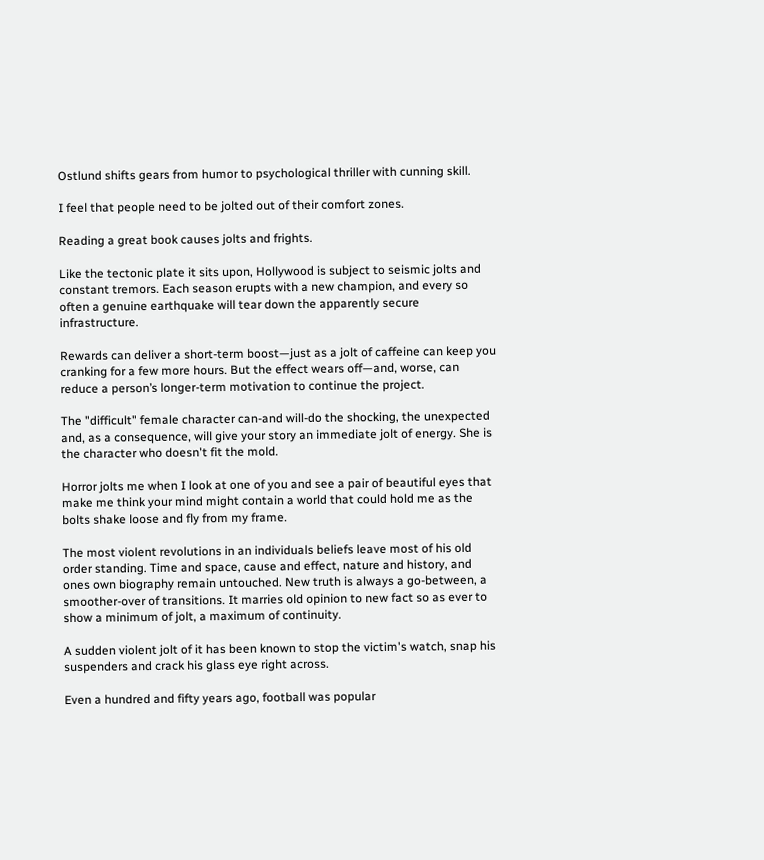Ostlund shifts gears from humor to psychological thriller with cunning skill.

I feel that people need to be jolted out of their comfort zones.

Reading a great book causes jolts and frights.

Like the tectonic plate it sits upon, Hollywood is subject to seismic jolts and constant tremors. Each season erupts with a new champion, and every so often a genuine earthquake will tear down the apparently secure infrastructure.

Rewards can deliver a short-term boost—just as a jolt of caffeine can keep you cranking for a few more hours. But the effect wears off—and, worse, can reduce a person’s longer-term motivation to continue the project.

The "difficult" female character can-and will-do the shocking, the unexpected and, as a consequence, will give your story an immediate jolt of energy. She is the character who doesn't fit the mold.

Horror jolts me when I look at one of you and see a pair of beautiful eyes that make me think your mind might contain a world that could hold me as the bolts shake loose and fly from my frame.

The most violent revolutions in an individuals beliefs leave most of his old order standing. Time and space, cause and effect, nature and history, and ones own biography remain untouched. New truth is always a go-between, a smoother-over of transitions. It marries old opinion to new fact so as ever to show a minimum of jolt, a maximum of continuity.

A sudden violent jolt of it has been known to stop the victim's watch, snap his suspenders and crack his glass eye right across.

Even a hundred and fifty years ago, football was popular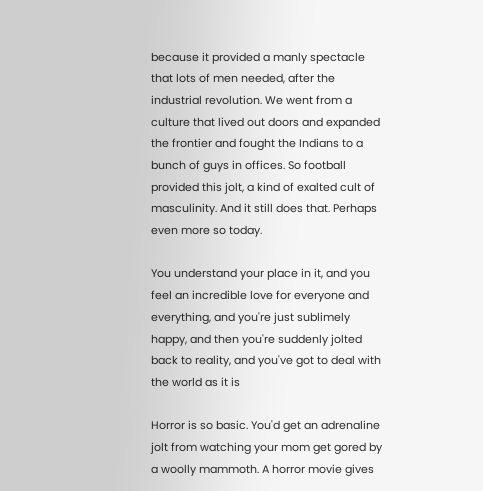because it provided a manly spectacle that lots of men needed, after the industrial revolution. We went from a culture that lived out doors and expanded the frontier and fought the Indians to a bunch of guys in offices. So football provided this jolt, a kind of exalted cult of masculinity. And it still does that. Perhaps even more so today.

You understand your place in it, and you feel an incredible love for everyone and everything, and you're just sublimely happy, and then you're suddenly jolted back to reality, and you've got to deal with the world as it is

Horror is so basic. You'd get an adrenaline jolt from watching your mom get gored by a woolly mammoth. A horror movie gives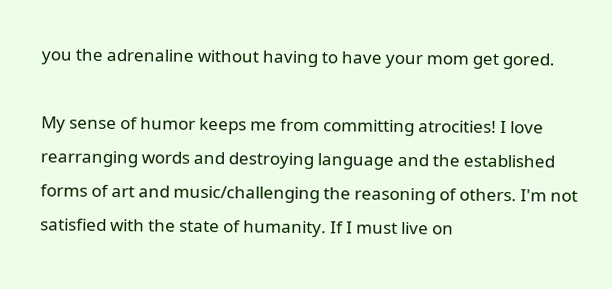you the adrenaline without having to have your mom get gored.

My sense of humor keeps me from committing atrocities! I love rearranging words and destroying language and the established forms of art and music/challenging the reasoning of others. I'm not satisfied with the state of humanity. If I must live on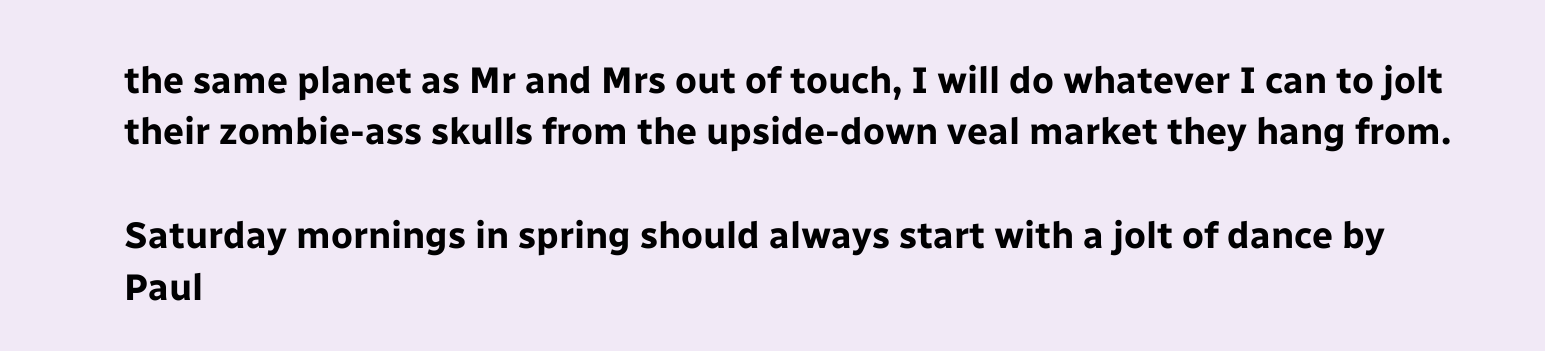the same planet as Mr and Mrs out of touch, I will do whatever I can to jolt their zombie-ass skulls from the upside-down veal market they hang from.

Saturday mornings in spring should always start with a jolt of dance by Paul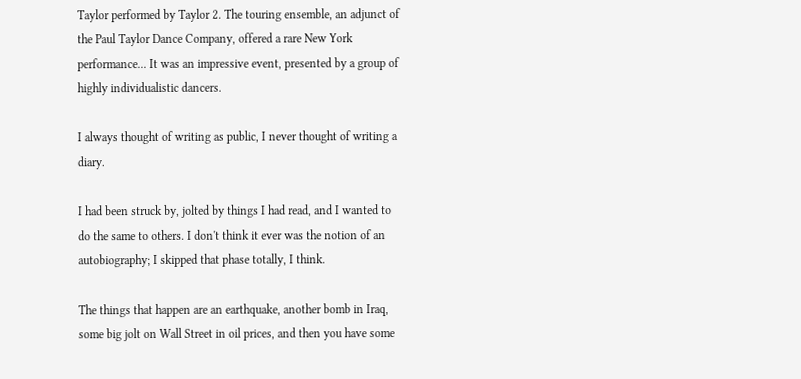Taylor performed by Taylor 2. The touring ensemble, an adjunct of the Paul Taylor Dance Company, offered a rare New York performance... It was an impressive event, presented by a group of highly individualistic dancers.

I always thought of writing as public, I never thought of writing a diary.

I had been struck by, jolted by things I had read, and I wanted to do the same to others. I don't think it ever was the notion of an autobiography; I skipped that phase totally, I think.

The things that happen are an earthquake, another bomb in Iraq, some big jolt on Wall Street in oil prices, and then you have some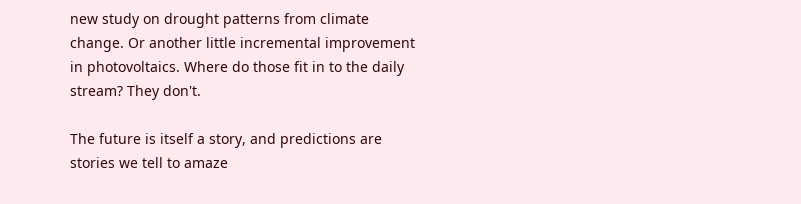new study on drought patterns from climate change. Or another little incremental improvement in photovoltaics. Where do those fit in to the daily stream? They don't.

The future is itself a story, and predictions are stories we tell to amaze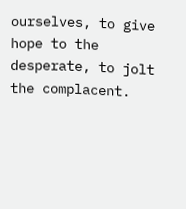ourselves, to give hope to the desperate, to jolt the complacent.